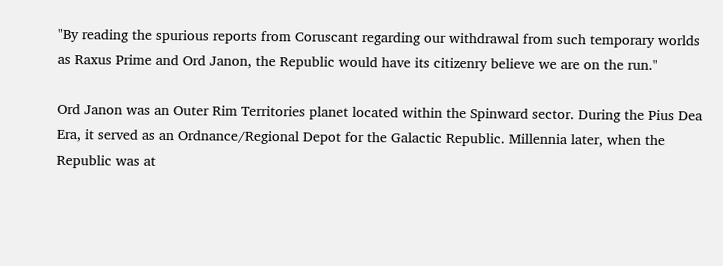"By reading the spurious reports from Coruscant regarding our withdrawal from such temporary worlds as Raxus Prime and Ord Janon, the Republic would have its citizenry believe we are on the run."

Ord Janon was an Outer Rim Territories planet located within the Spinward sector. During the Pius Dea Era, it served as an Ordnance/Regional Depot for the Galactic Republic. Millennia later, when the Republic was at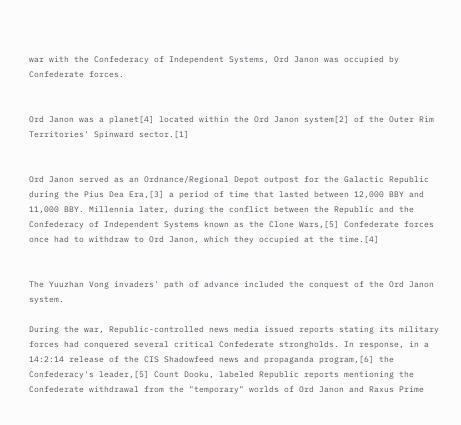war with the Confederacy of Independent Systems, Ord Janon was occupied by Confederate forces.


Ord Janon was a planet[4] located within the Ord Janon system[2] of the Outer Rim Territories' Spinward sector.[1]


Ord Janon served as an Ordnance/Regional Depot outpost for the Galactic Republic during the Pius Dea Era,[3] a period of time that lasted between 12,000 BBY and 11,000 BBY. Millennia later, during the conflict between the Republic and the Confederacy of Independent Systems known as the Clone Wars,[5] Confederate forces once had to withdraw to Ord Janon, which they occupied at the time.[4]


The Yuuzhan Vong invaders' path of advance included the conquest of the Ord Janon system.

During the war, Republic-controlled news media issued reports stating its military forces had conquered several critical Confederate strongholds. In response, in a 14:2:14 release of the CIS Shadowfeed news and propaganda program,[6] the Confederacy's leader,[5] Count Dooku, labeled Republic reports mentioning the Confederate withdrawal from the "temporary" worlds of Ord Janon and Raxus Prime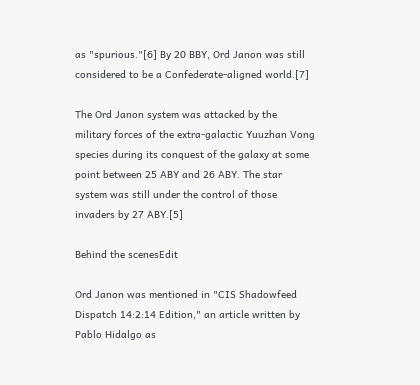as "spurious."[6] By 20 BBY, Ord Janon was still considered to be a Confederate-aligned world.[7]

The Ord Janon system was attacked by the military forces of the extra-galactic Yuuzhan Vong species during its conquest of the galaxy at some point between 25 ABY and 26 ABY. The star system was still under the control of those invaders by 27 ABY.[5]

Behind the scenesEdit

Ord Janon was mentioned in "CIS Shadowfeed Dispatch 14:2:14 Edition," an article written by Pablo Hidalgo as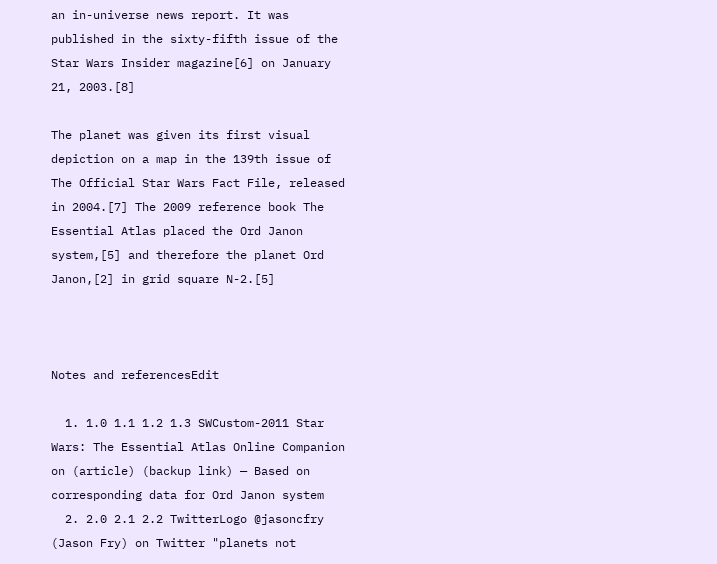an in-universe news report. It was published in the sixty-fifth issue of the Star Wars Insider magazine[6] on January 21, 2003.[8]

The planet was given its first visual depiction on a map in the 139th issue of The Official Star Wars Fact File, released in 2004.[7] The 2009 reference book The Essential Atlas placed the Ord Janon system,[5] and therefore the planet Ord Janon,[2] in grid square N-2.[5]



Notes and referencesEdit

  1. 1.0 1.1 1.2 1.3 SWCustom-2011 Star Wars: The Essential Atlas Online Companion on (article) (backup link) — Based on corresponding data for Ord Janon system
  2. 2.0 2.1 2.2 TwitterLogo @jasoncfry (Jason Fry) on Twitter "planets not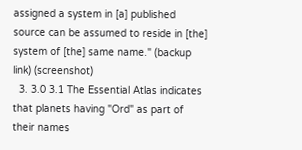assigned a system in [a] published source can be assumed to reside in [the] system of [the] same name." (backup link) (screenshot)
  3. 3.0 3.1 The Essential Atlas indicates that planets having "Ord" as part of their names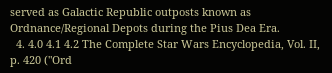served as Galactic Republic outposts known as Ordnance/Regional Depots during the Pius Dea Era.
  4. 4.0 4.1 4.2 The Complete Star Wars Encyclopedia, Vol. II, p. 420 ("Ord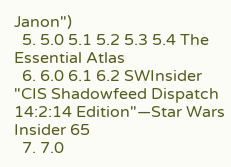Janon")
  5. 5.0 5.1 5.2 5.3 5.4 The Essential Atlas
  6. 6.0 6.1 6.2 SWInsider "CIS Shadowfeed Dispatch 14:2:14 Edition"—Star Wars Insider 65
  7. 7.0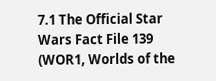7.1 The Official Star Wars Fact File 139 (WOR1, Worlds of the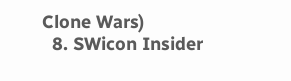Clone Wars)
  8. SWicon Insider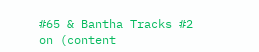#65 & Bantha Tracks #2 on (content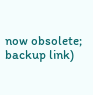now obsolete; backup link)